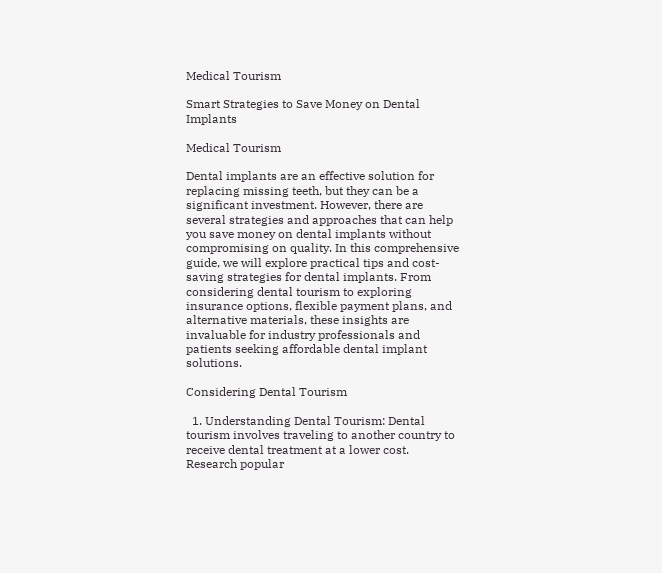Medical Tourism

Smart Strategies to Save Money on Dental Implants

Medical Tourism

Dental implants are an effective solution for replacing missing teeth, but they can be a significant investment. However, there are several strategies and approaches that can help you save money on dental implants without compromising on quality. In this comprehensive guide, we will explore practical tips and cost-saving strategies for dental implants. From considering dental tourism to exploring insurance options, flexible payment plans, and alternative materials, these insights are invaluable for industry professionals and patients seeking affordable dental implant solutions.

Considering Dental Tourism

  1. Understanding Dental Tourism: Dental tourism involves traveling to another country to receive dental treatment at a lower cost. Research popular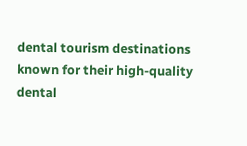dental tourism destinations known for their high-quality dental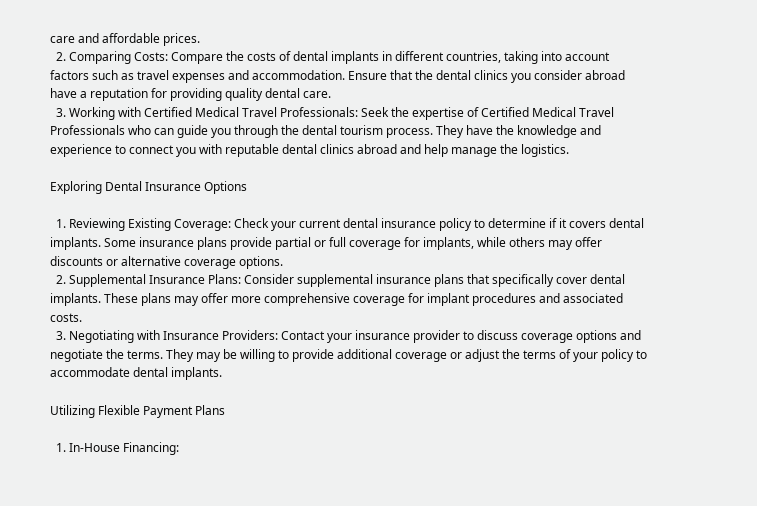care and affordable prices.
  2. Comparing Costs: Compare the costs of dental implants in different countries, taking into account factors such as travel expenses and accommodation. Ensure that the dental clinics you consider abroad have a reputation for providing quality dental care.
  3. Working with Certified Medical Travel Professionals: Seek the expertise of Certified Medical Travel Professionals who can guide you through the dental tourism process. They have the knowledge and experience to connect you with reputable dental clinics abroad and help manage the logistics.

Exploring Dental Insurance Options

  1. Reviewing Existing Coverage: Check your current dental insurance policy to determine if it covers dental implants. Some insurance plans provide partial or full coverage for implants, while others may offer discounts or alternative coverage options.
  2. Supplemental Insurance Plans: Consider supplemental insurance plans that specifically cover dental implants. These plans may offer more comprehensive coverage for implant procedures and associated costs.
  3. Negotiating with Insurance Providers: Contact your insurance provider to discuss coverage options and negotiate the terms. They may be willing to provide additional coverage or adjust the terms of your policy to accommodate dental implants.

Utilizing Flexible Payment Plans

  1. In-House Financing: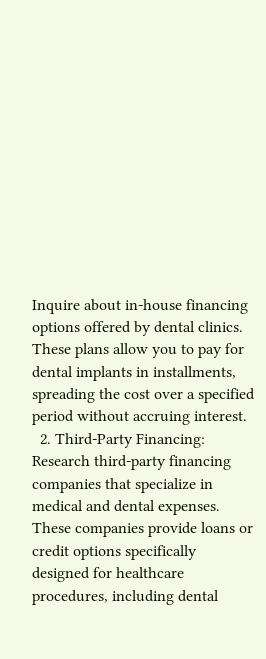Inquire about in-house financing options offered by dental clinics. These plans allow you to pay for dental implants in installments, spreading the cost over a specified period without accruing interest.
  2. Third-Party Financing: Research third-party financing companies that specialize in medical and dental expenses. These companies provide loans or credit options specifically designed for healthcare procedures, including dental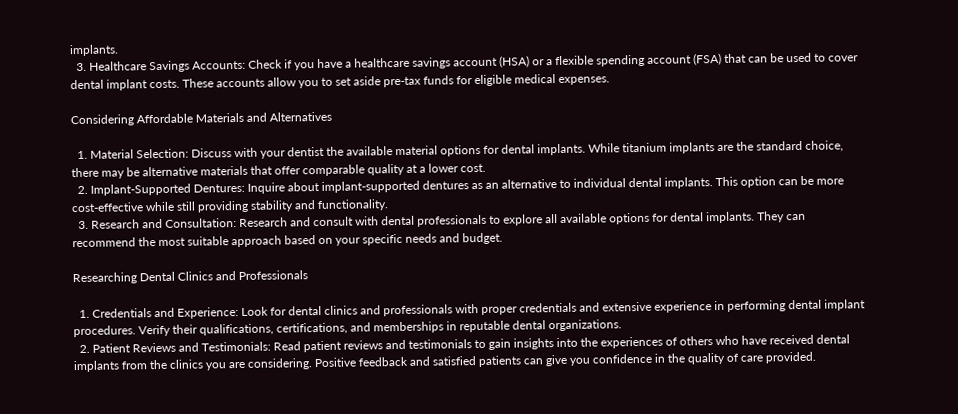implants.
  3. Healthcare Savings Accounts: Check if you have a healthcare savings account (HSA) or a flexible spending account (FSA) that can be used to cover dental implant costs. These accounts allow you to set aside pre-tax funds for eligible medical expenses.

Considering Affordable Materials and Alternatives

  1. Material Selection: Discuss with your dentist the available material options for dental implants. While titanium implants are the standard choice, there may be alternative materials that offer comparable quality at a lower cost.
  2. Implant-Supported Dentures: Inquire about implant-supported dentures as an alternative to individual dental implants. This option can be more cost-effective while still providing stability and functionality.
  3. Research and Consultation: Research and consult with dental professionals to explore all available options for dental implants. They can recommend the most suitable approach based on your specific needs and budget.

Researching Dental Clinics and Professionals

  1. Credentials and Experience: Look for dental clinics and professionals with proper credentials and extensive experience in performing dental implant procedures. Verify their qualifications, certifications, and memberships in reputable dental organizations.
  2. Patient Reviews and Testimonials: Read patient reviews and testimonials to gain insights into the experiences of others who have received dental implants from the clinics you are considering. Positive feedback and satisfied patients can give you confidence in the quality of care provided.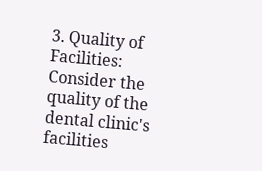3. Quality of Facilities: Consider the quality of the dental clinic's facilities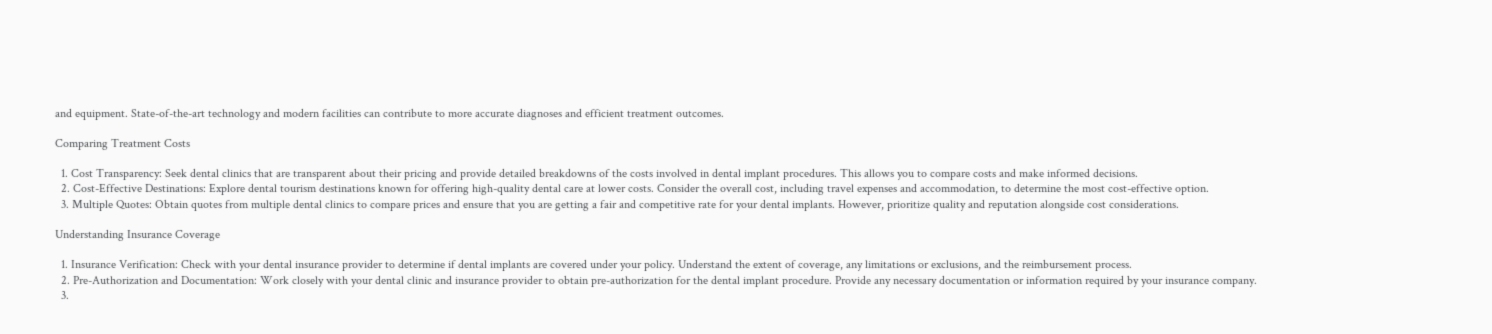and equipment. State-of-the-art technology and modern facilities can contribute to more accurate diagnoses and efficient treatment outcomes.

Comparing Treatment Costs

  1. Cost Transparency: Seek dental clinics that are transparent about their pricing and provide detailed breakdowns of the costs involved in dental implant procedures. This allows you to compare costs and make informed decisions.
  2. Cost-Effective Destinations: Explore dental tourism destinations known for offering high-quality dental care at lower costs. Consider the overall cost, including travel expenses and accommodation, to determine the most cost-effective option.
  3. Multiple Quotes: Obtain quotes from multiple dental clinics to compare prices and ensure that you are getting a fair and competitive rate for your dental implants. However, prioritize quality and reputation alongside cost considerations.

Understanding Insurance Coverage

  1. Insurance Verification: Check with your dental insurance provider to determine if dental implants are covered under your policy. Understand the extent of coverage, any limitations or exclusions, and the reimbursement process.
  2. Pre-Authorization and Documentation: Work closely with your dental clinic and insurance provider to obtain pre-authorization for the dental implant procedure. Provide any necessary documentation or information required by your insurance company.
  3.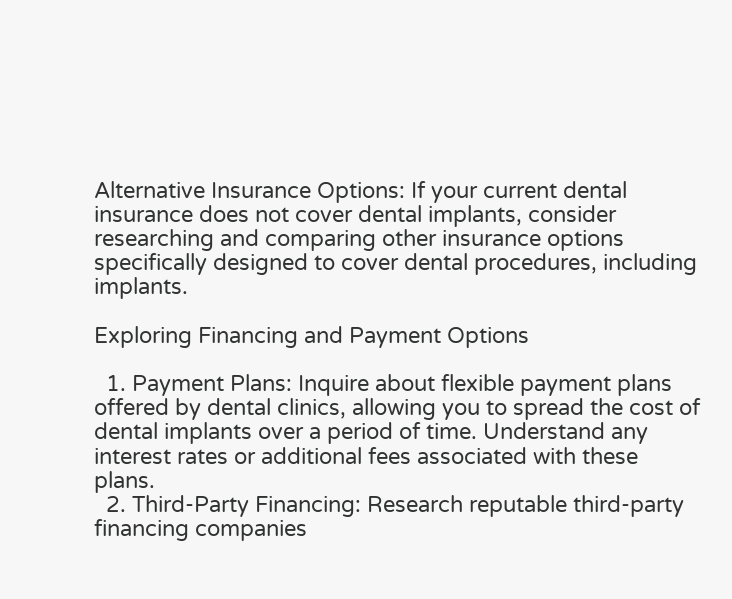Alternative Insurance Options: If your current dental insurance does not cover dental implants, consider researching and comparing other insurance options specifically designed to cover dental procedures, including implants.

Exploring Financing and Payment Options

  1. Payment Plans: Inquire about flexible payment plans offered by dental clinics, allowing you to spread the cost of dental implants over a period of time. Understand any interest rates or additional fees associated with these plans.
  2. Third-Party Financing: Research reputable third-party financing companies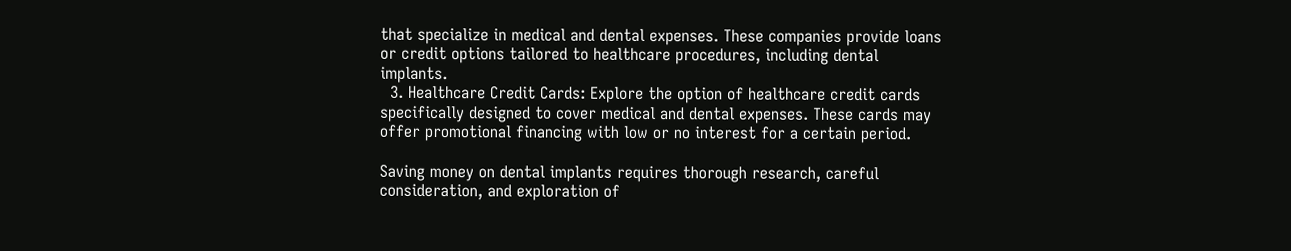that specialize in medical and dental expenses. These companies provide loans or credit options tailored to healthcare procedures, including dental implants.
  3. Healthcare Credit Cards: Explore the option of healthcare credit cards specifically designed to cover medical and dental expenses. These cards may offer promotional financing with low or no interest for a certain period.

Saving money on dental implants requires thorough research, careful consideration, and exploration of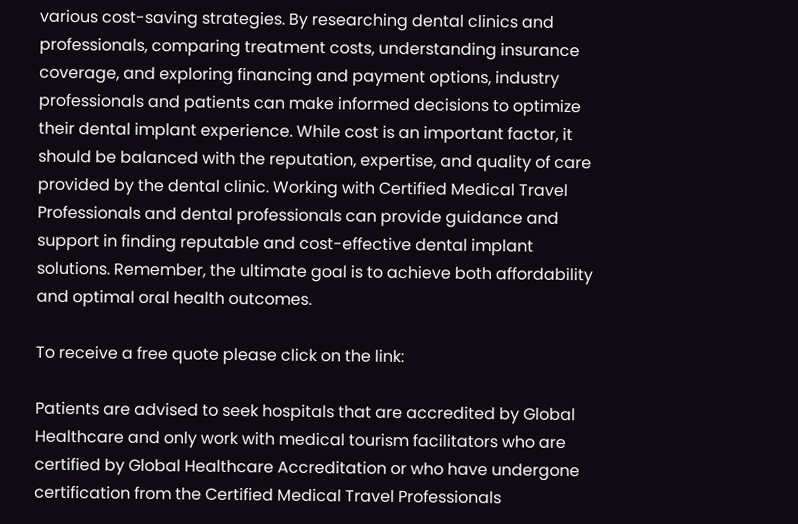various cost-saving strategies. By researching dental clinics and professionals, comparing treatment costs, understanding insurance coverage, and exploring financing and payment options, industry professionals and patients can make informed decisions to optimize their dental implant experience. While cost is an important factor, it should be balanced with the reputation, expertise, and quality of care provided by the dental clinic. Working with Certified Medical Travel Professionals and dental professionals can provide guidance and support in finding reputable and cost-effective dental implant solutions. Remember, the ultimate goal is to achieve both affordability and optimal oral health outcomes.

To receive a free quote please click on the link:

Patients are advised to seek hospitals that are accredited by Global Healthcare and only work with medical tourism facilitators who are certified by Global Healthcare Accreditation or who have undergone certification from the Certified Medical Travel Professionals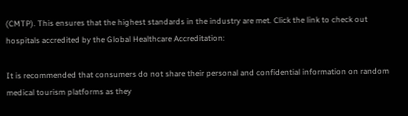(CMTP). This ensures that the highest standards in the industry are met. Click the link to check out hospitals accredited by the Global Healthcare Accreditation:

It is recommended that consumers do not share their personal and confidential information on random medical tourism platforms as they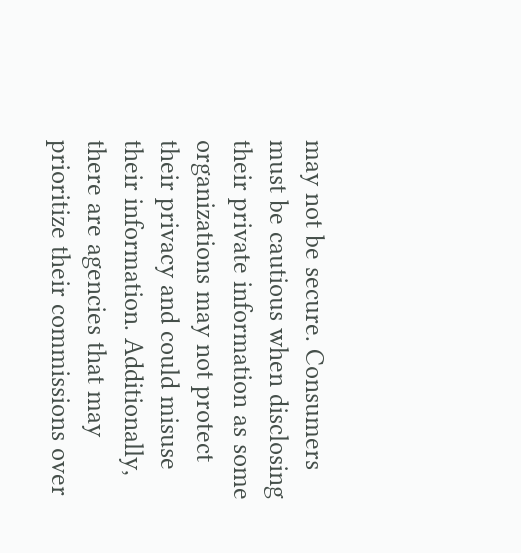may not be secure. Consumers must be cautious when disclosing their private information as some organizations may not protect their privacy and could misuse their information. Additionally, there are agencies that may prioritize their commissions over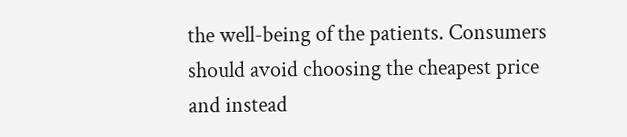the well-being of the patients. Consumers should avoid choosing the cheapest price and instead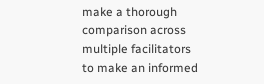make a thorough comparison across multiple facilitators to make an informed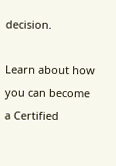decision.

Learn about how you can become a Certified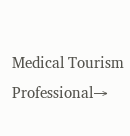Medical Tourism Professional→